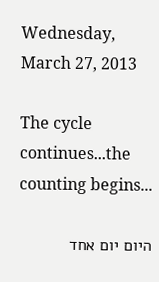Wednesday, March 27, 2013

The cycle continues...the counting begins...

היום יום אחד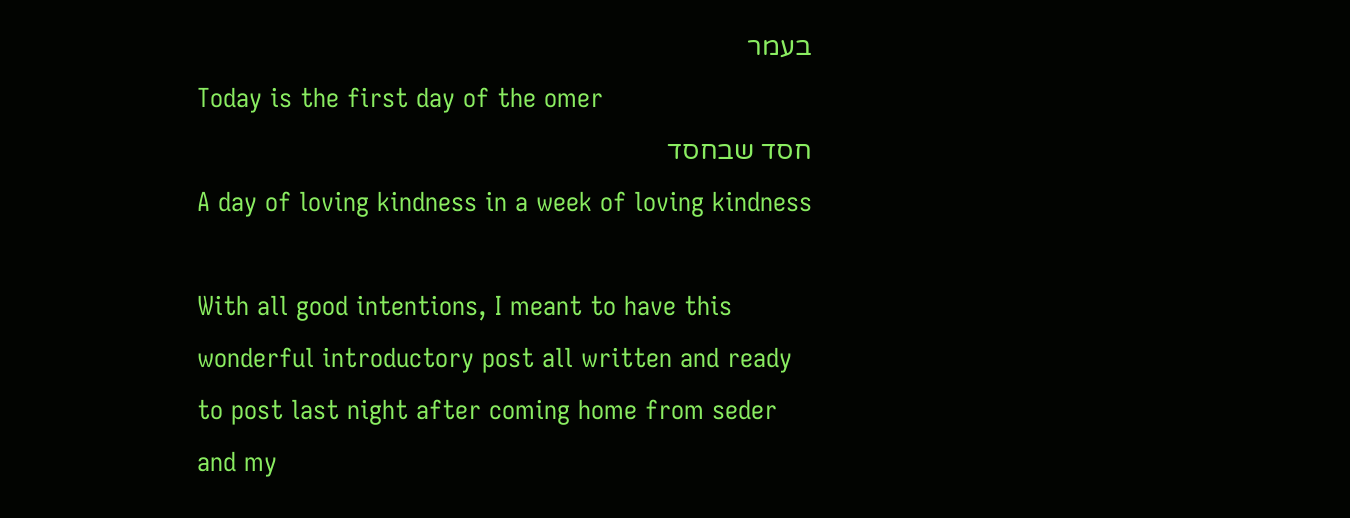בעמר
Today is the first day of the omer
חסד שבחסד
A day of loving kindness in a week of loving kindness

With all good intentions, I meant to have this wonderful introductory post all written and ready to post last night after coming home from seder and my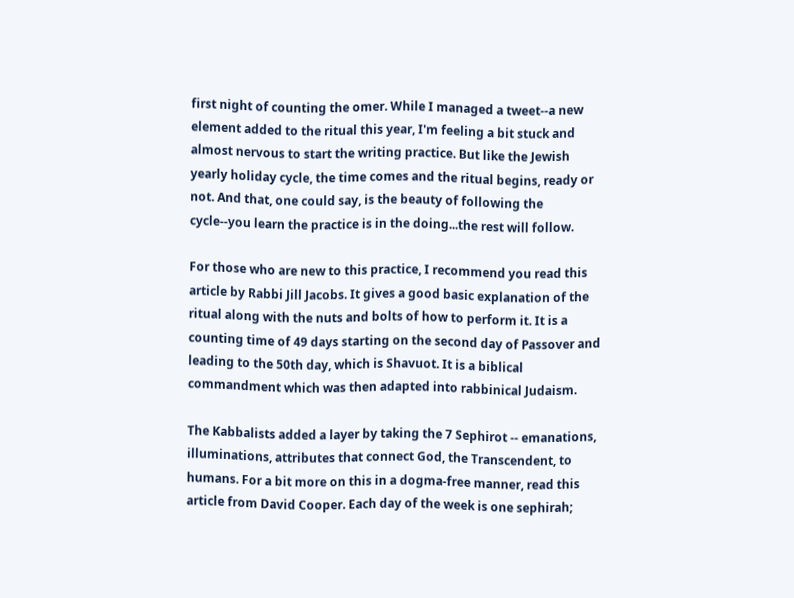first night of counting the omer. While I managed a tweet--a new element added to the ritual this year, I'm feeling a bit stuck and almost nervous to start the writing practice. But like the Jewish yearly holiday cycle, the time comes and the ritual begins, ready or not. And that, one could say, is the beauty of following the cycle--you learn the practice is in the doing...the rest will follow.

For those who are new to this practice, I recommend you read this article by Rabbi Jill Jacobs. It gives a good basic explanation of the ritual along with the nuts and bolts of how to perform it. It is a counting time of 49 days starting on the second day of Passover and leading to the 50th day, which is Shavuot. It is a biblical commandment which was then adapted into rabbinical Judaism.

The Kabbalists added a layer by taking the 7 Sephirot -- emanations, illuminations, attributes that connect God, the Transcendent, to humans. For a bit more on this in a dogma-free manner, read this article from David Cooper. Each day of the week is one sephirah;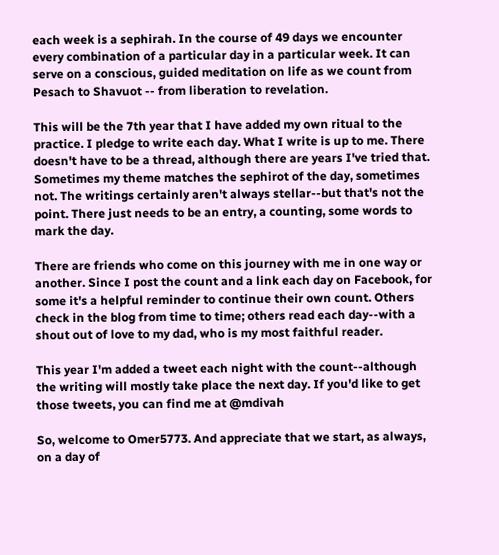each week is a sephirah. In the course of 49 days we encounter every combination of a particular day in a particular week. It can serve on a conscious, guided meditation on life as we count from Pesach to Shavuot -- from liberation to revelation.

This will be the 7th year that I have added my own ritual to the practice. I pledge to write each day. What I write is up to me. There doesn't have to be a thread, although there are years I've tried that. Sometimes my theme matches the sephirot of the day, sometimes not. The writings certainly aren't always stellar--but that's not the point. There just needs to be an entry, a counting, some words to mark the day.

There are friends who come on this journey with me in one way or another. Since I post the count and a link each day on Facebook, for some it's a helpful reminder to continue their own count. Others check in the blog from time to time; others read each day--with a shout out of love to my dad, who is my most faithful reader.

This year I'm added a tweet each night with the count--although the writing will mostly take place the next day. If you'd like to get those tweets, you can find me at @mdivah

So, welcome to Omer5773. And appreciate that we start, as always, on a day of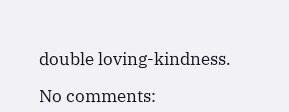double loving-kindness.

No comments: